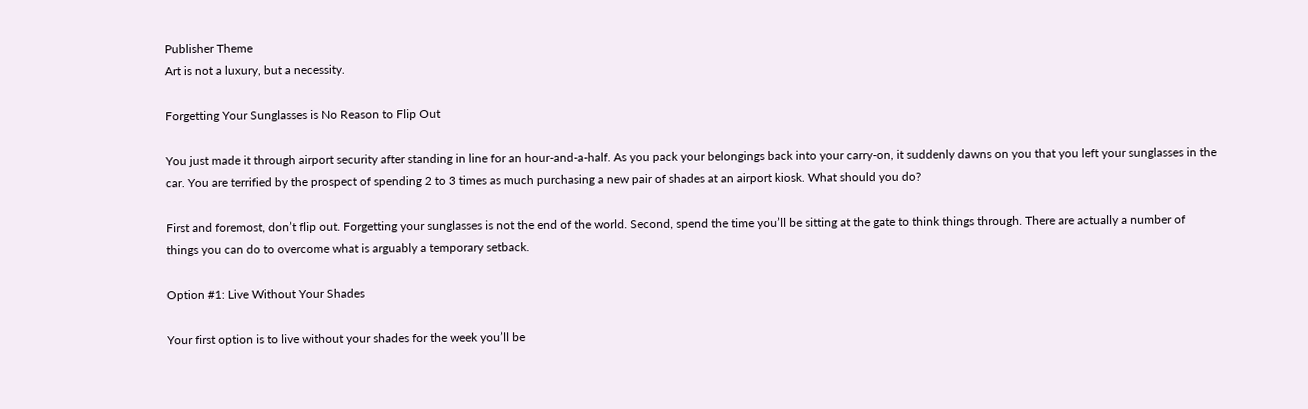Publisher Theme
Art is not a luxury, but a necessity.

Forgetting Your Sunglasses is No Reason to Flip Out

You just made it through airport security after standing in line for an hour-and-a-half. As you pack your belongings back into your carry-on, it suddenly dawns on you that you left your sunglasses in the car. You are terrified by the prospect of spending 2 to 3 times as much purchasing a new pair of shades at an airport kiosk. What should you do?

First and foremost, don’t flip out. Forgetting your sunglasses is not the end of the world. Second, spend the time you’ll be sitting at the gate to think things through. There are actually a number of things you can do to overcome what is arguably a temporary setback.

Option #1: Live Without Your Shades

Your first option is to live without your shades for the week you’ll be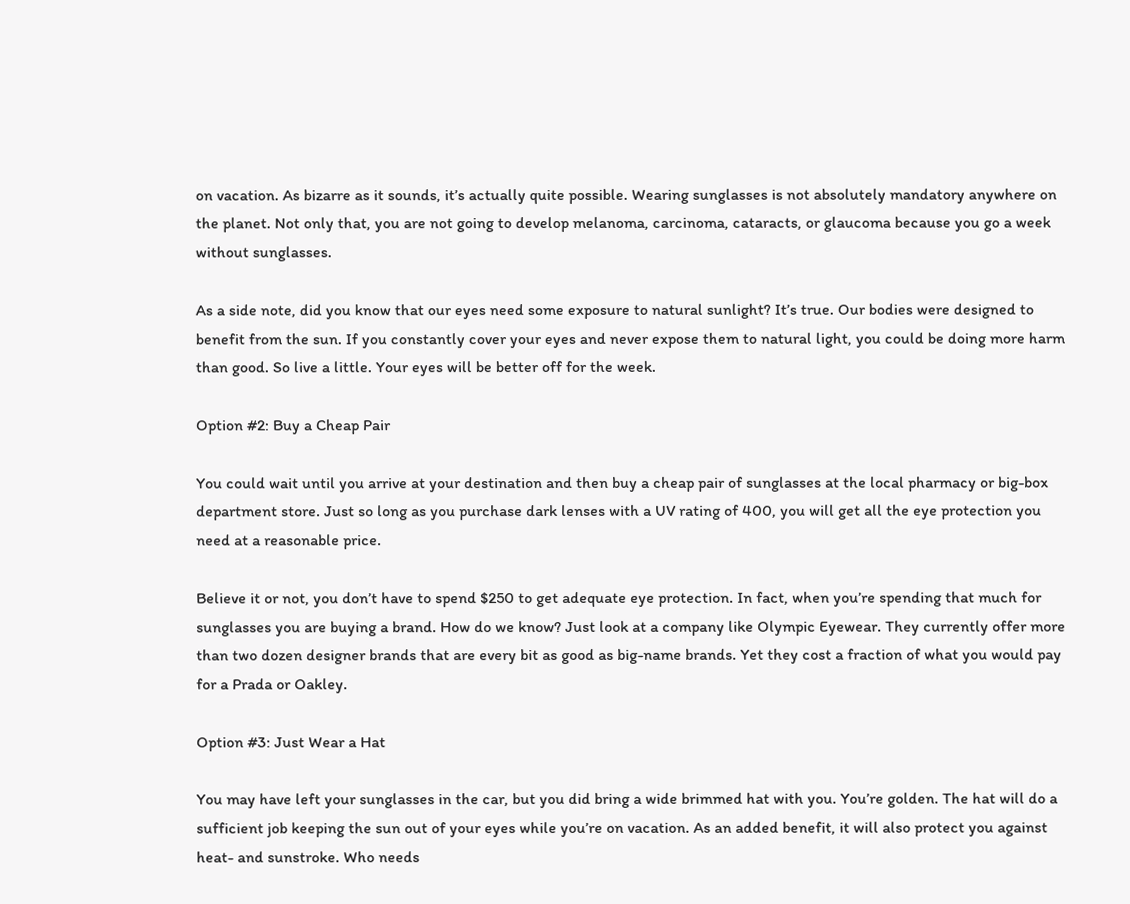on vacation. As bizarre as it sounds, it’s actually quite possible. Wearing sunglasses is not absolutely mandatory anywhere on the planet. Not only that, you are not going to develop melanoma, carcinoma, cataracts, or glaucoma because you go a week without sunglasses.

As a side note, did you know that our eyes need some exposure to natural sunlight? It’s true. Our bodies were designed to benefit from the sun. If you constantly cover your eyes and never expose them to natural light, you could be doing more harm than good. So live a little. Your eyes will be better off for the week.

Option #2: Buy a Cheap Pair

You could wait until you arrive at your destination and then buy a cheap pair of sunglasses at the local pharmacy or big-box department store. Just so long as you purchase dark lenses with a UV rating of 400, you will get all the eye protection you need at a reasonable price.

Believe it or not, you don’t have to spend $250 to get adequate eye protection. In fact, when you’re spending that much for sunglasses you are buying a brand. How do we know? Just look at a company like Olympic Eyewear. They currently offer more than two dozen designer brands that are every bit as good as big-name brands. Yet they cost a fraction of what you would pay for a Prada or Oakley.

Option #3: Just Wear a Hat

You may have left your sunglasses in the car, but you did bring a wide brimmed hat with you. You’re golden. The hat will do a sufficient job keeping the sun out of your eyes while you’re on vacation. As an added benefit, it will also protect you against heat- and sunstroke. Who needs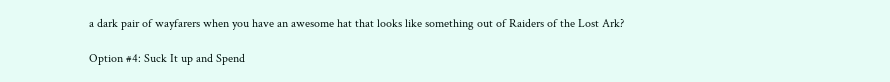a dark pair of wayfarers when you have an awesome hat that looks like something out of Raiders of the Lost Ark?

Option #4: Suck It up and Spend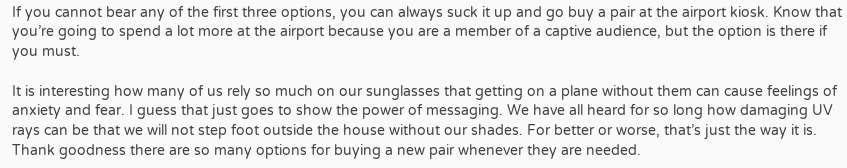If you cannot bear any of the first three options, you can always suck it up and go buy a pair at the airport kiosk. Know that you’re going to spend a lot more at the airport because you are a member of a captive audience, but the option is there if you must.

It is interesting how many of us rely so much on our sunglasses that getting on a plane without them can cause feelings of anxiety and fear. I guess that just goes to show the power of messaging. We have all heard for so long how damaging UV rays can be that we will not step foot outside the house without our shades. For better or worse, that’s just the way it is. Thank goodness there are so many options for buying a new pair whenever they are needed.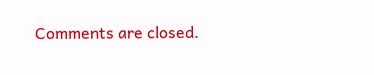Comments are closed.